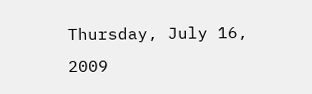Thursday, July 16, 2009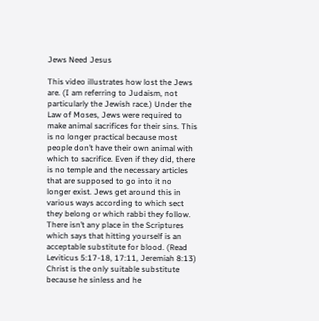Jews Need Jesus

This video illustrates how lost the Jews are. (I am referring to Judaism, not particularly the Jewish race.) Under the Law of Moses, Jews were required to make animal sacrifices for their sins. This is no longer practical because most people don’t have their own animal with which to sacrifice. Even if they did, there is no temple and the necessary articles that are supposed to go into it no longer exist. Jews get around this in various ways according to which sect they belong or which rabbi they follow. There isn’t any place in the Scriptures which says that hitting yourself is an acceptable substitute for blood. (Read Leviticus 5:17-18, 17:11, Jeremiah 8:13) Christ is the only suitable substitute because he sinless and he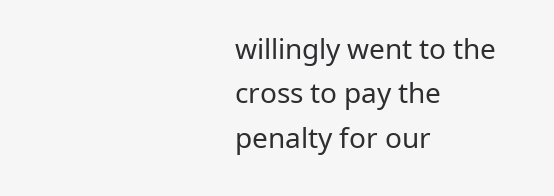willingly went to the cross to pay the penalty for our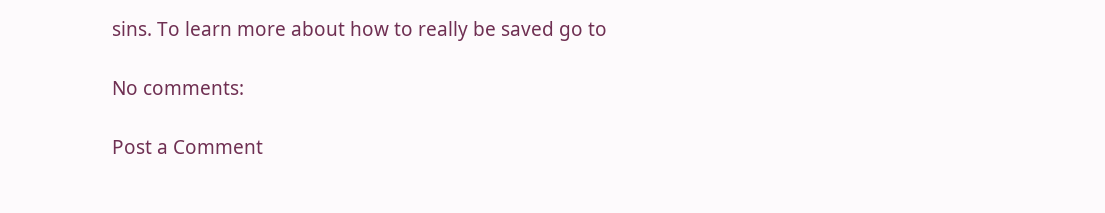sins. To learn more about how to really be saved go to

No comments:

Post a Comment